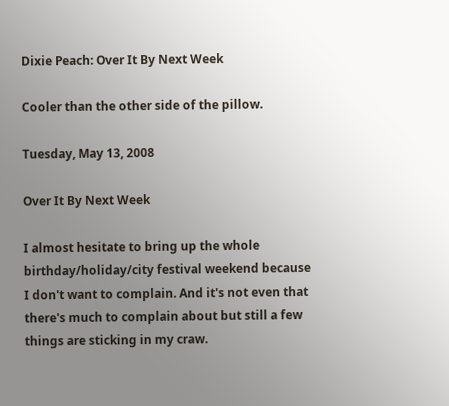Dixie Peach: Over It By Next Week

Cooler than the other side of the pillow.

Tuesday, May 13, 2008

Over It By Next Week

I almost hesitate to bring up the whole birthday/holiday/city festival weekend because I don't want to complain. And it's not even that there's much to complain about but still a few things are sticking in my craw.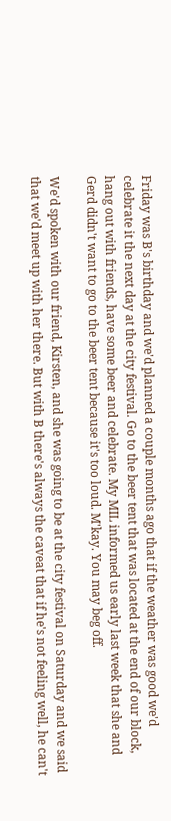Friday was B's birthday and we'd planned a couple months ago that if the weather was good we'd celebrate it the next day at the city festival. Go to the beer tent that was located at the end of our block, hang out with friends, have some beer and celebrate. My MIL informed us early last week that she and Gerd didn't want to go to the beer tent because it's too loud. M'kay. You may beg off.

We'd spoken with our friend, Kirsten, and she was going to be at the city festival on Saturday and we said that we'd meet up with her there. But with B there's always the caveat that if he's not feeling well, he can't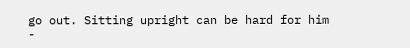go out. Sitting upright can be hard for him -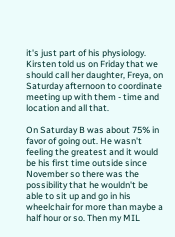it's just part of his physiology. Kirsten told us on Friday that we should call her daughter, Freya, on Saturday afternoon to coordinate meeting up with them - time and location and all that.

On Saturday B was about 75% in favor of going out. He wasn't feeling the greatest and it would be his first time outside since November so there was the possibility that he wouldn't be able to sit up and go in his wheelchair for more than maybe a half hour or so. Then my MIL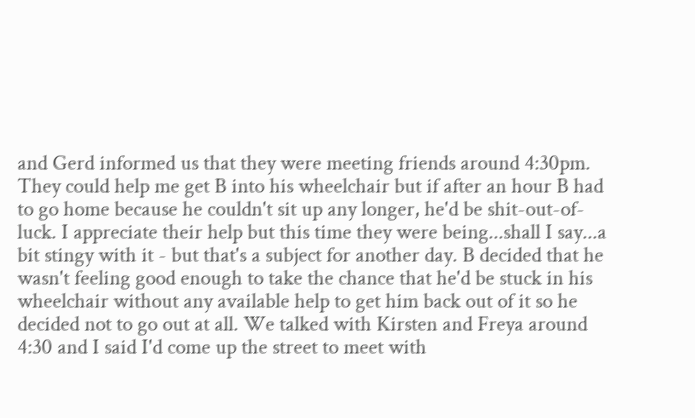and Gerd informed us that they were meeting friends around 4:30pm. They could help me get B into his wheelchair but if after an hour B had to go home because he couldn't sit up any longer, he'd be shit-out-of-luck. I appreciate their help but this time they were being...shall I say...a bit stingy with it - but that's a subject for another day. B decided that he wasn't feeling good enough to take the chance that he'd be stuck in his wheelchair without any available help to get him back out of it so he decided not to go out at all. We talked with Kirsten and Freya around 4:30 and I said I'd come up the street to meet with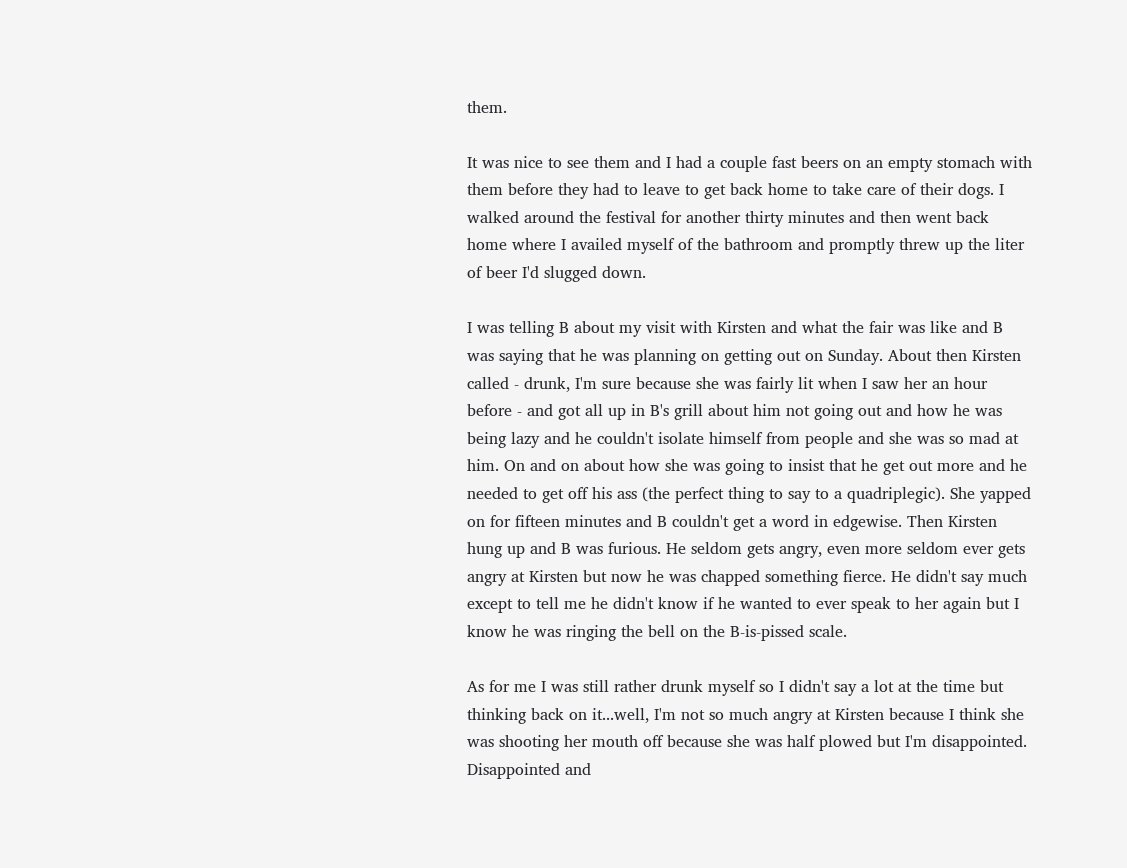them.

It was nice to see them and I had a couple fast beers on an empty stomach with them before they had to leave to get back home to take care of their dogs. I walked around the festival for another thirty minutes and then went back home where I availed myself of the bathroom and promptly threw up the liter of beer I'd slugged down.

I was telling B about my visit with Kirsten and what the fair was like and B was saying that he was planning on getting out on Sunday. About then Kirsten called - drunk, I'm sure because she was fairly lit when I saw her an hour before - and got all up in B's grill about him not going out and how he was being lazy and he couldn't isolate himself from people and she was so mad at him. On and on about how she was going to insist that he get out more and he needed to get off his ass (the perfect thing to say to a quadriplegic). She yapped on for fifteen minutes and B couldn't get a word in edgewise. Then Kirsten hung up and B was furious. He seldom gets angry, even more seldom ever gets angry at Kirsten but now he was chapped something fierce. He didn't say much except to tell me he didn't know if he wanted to ever speak to her again but I know he was ringing the bell on the B-is-pissed scale.

As for me I was still rather drunk myself so I didn't say a lot at the time but thinking back on it...well, I'm not so much angry at Kirsten because I think she was shooting her mouth off because she was half plowed but I'm disappointed. Disappointed and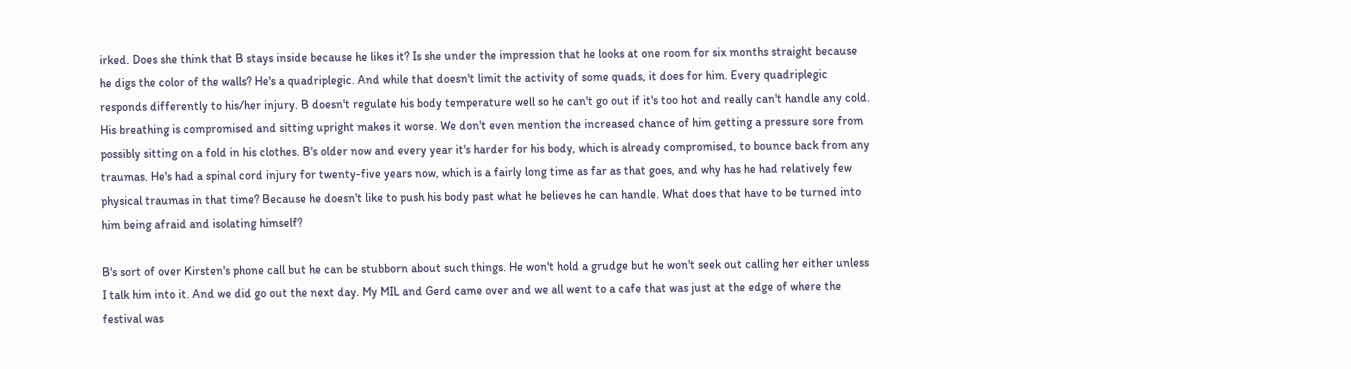irked. Does she think that B stays inside because he likes it? Is she under the impression that he looks at one room for six months straight because he digs the color of the walls? He's a quadriplegic. And while that doesn't limit the activity of some quads, it does for him. Every quadriplegic responds differently to his/her injury. B doesn't regulate his body temperature well so he can't go out if it's too hot and really can't handle any cold. His breathing is compromised and sitting upright makes it worse. We don't even mention the increased chance of him getting a pressure sore from possibly sitting on a fold in his clothes. B's older now and every year it's harder for his body, which is already compromised, to bounce back from any traumas. He's had a spinal cord injury for twenty-five years now, which is a fairly long time as far as that goes, and why has he had relatively few physical traumas in that time? Because he doesn't like to push his body past what he believes he can handle. What does that have to be turned into him being afraid and isolating himself?

B's sort of over Kirsten's phone call but he can be stubborn about such things. He won't hold a grudge but he won't seek out calling her either unless I talk him into it. And we did go out the next day. My MIL and Gerd came over and we all went to a cafe that was just at the edge of where the festival was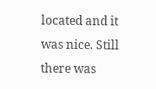located and it was nice. Still there was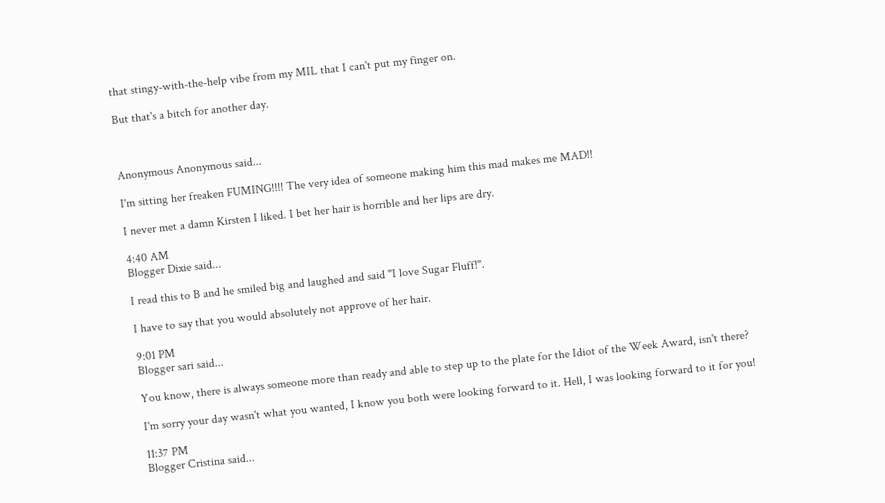that stingy-with-the-help vibe from my MIL that I can't put my finger on.

But that's a bitch for another day.



Anonymous Anonymous said...

I'm sitting her freaken FUMING!!!! The very idea of someone making him this mad makes me MAD!!

I never met a damn Kirsten I liked. I bet her hair is horrible and her lips are dry.

4:40 AM
Blogger Dixie said...

I read this to B and he smiled big and laughed and said "I love Sugar Fluff!".

I have to say that you would absolutely not approve of her hair.

9:01 PM
Blogger sari said...

You know, there is always someone more than ready and able to step up to the plate for the Idiot of the Week Award, isn't there?

I'm sorry your day wasn't what you wanted, I know you both were looking forward to it. Hell, I was looking forward to it for you!

11:37 PM
Blogger Cristina said...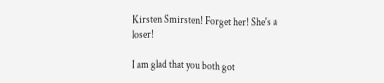Kirsten Smirsten! Forget her! She's a loser!

I am glad that you both got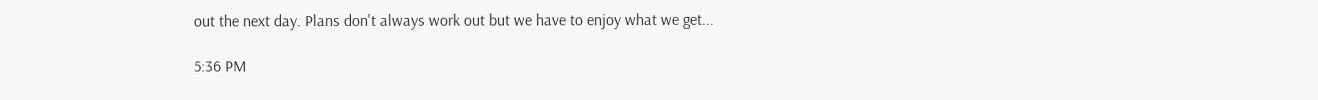out the next day. Plans don't always work out but we have to enjoy what we get...

5:36 PM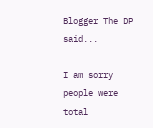Blogger The DP said...

I am sorry people were total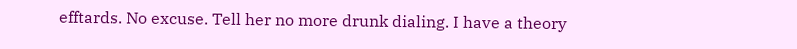efftards. No excuse. Tell her no more drunk dialing. I have a theory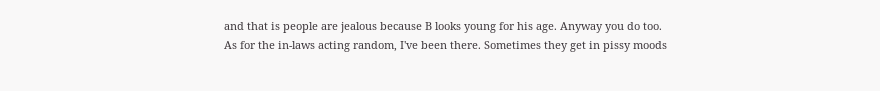and that is people are jealous because B looks young for his age. Anyway you do too.
As for the in-laws acting random, I've been there. Sometimes they get in pissy moods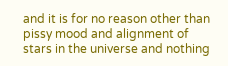and it is for no reason other than pissy mood and alignment of stars in the universe and nothing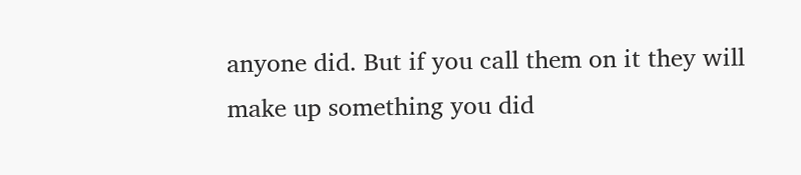anyone did. But if you call them on it they will make up something you did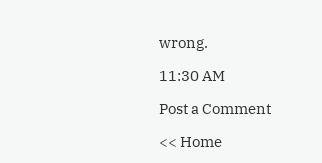wrong.

11:30 AM

Post a Comment

<< Home